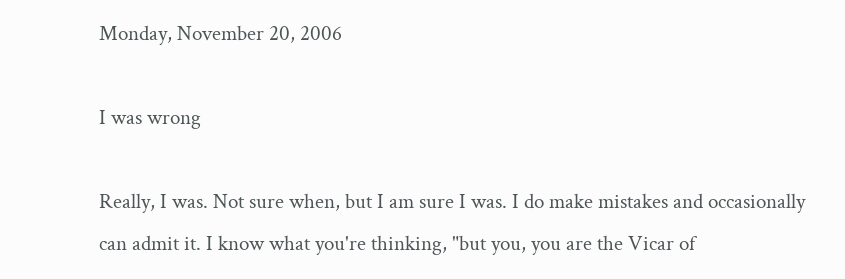Monday, November 20, 2006

I was wrong

Really, I was. Not sure when, but I am sure I was. I do make mistakes and occasionally can admit it. I know what you're thinking, "but you, you are the Vicar of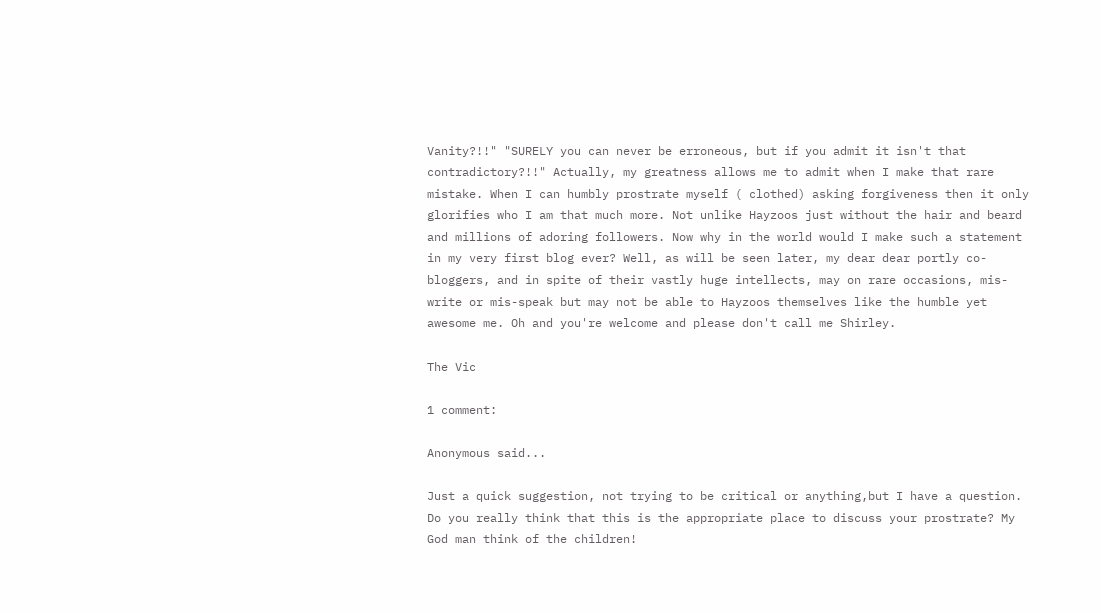Vanity?!!" "SURELY you can never be erroneous, but if you admit it isn't that contradictory?!!" Actually, my greatness allows me to admit when I make that rare mistake. When I can humbly prostrate myself ( clothed) asking forgiveness then it only glorifies who I am that much more. Not unlike Hayzoos just without the hair and beard and millions of adoring followers. Now why in the world would I make such a statement in my very first blog ever? Well, as will be seen later, my dear dear portly co- bloggers, and in spite of their vastly huge intellects, may on rare occasions, mis-write or mis-speak but may not be able to Hayzoos themselves like the humble yet awesome me. Oh and you're welcome and please don't call me Shirley.

The Vic

1 comment:

Anonymous said...

Just a quick suggestion, not trying to be critical or anything,but I have a question. Do you really think that this is the appropriate place to discuss your prostrate? My God man think of the children!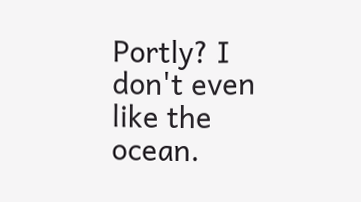Portly? I don't even like the ocean.